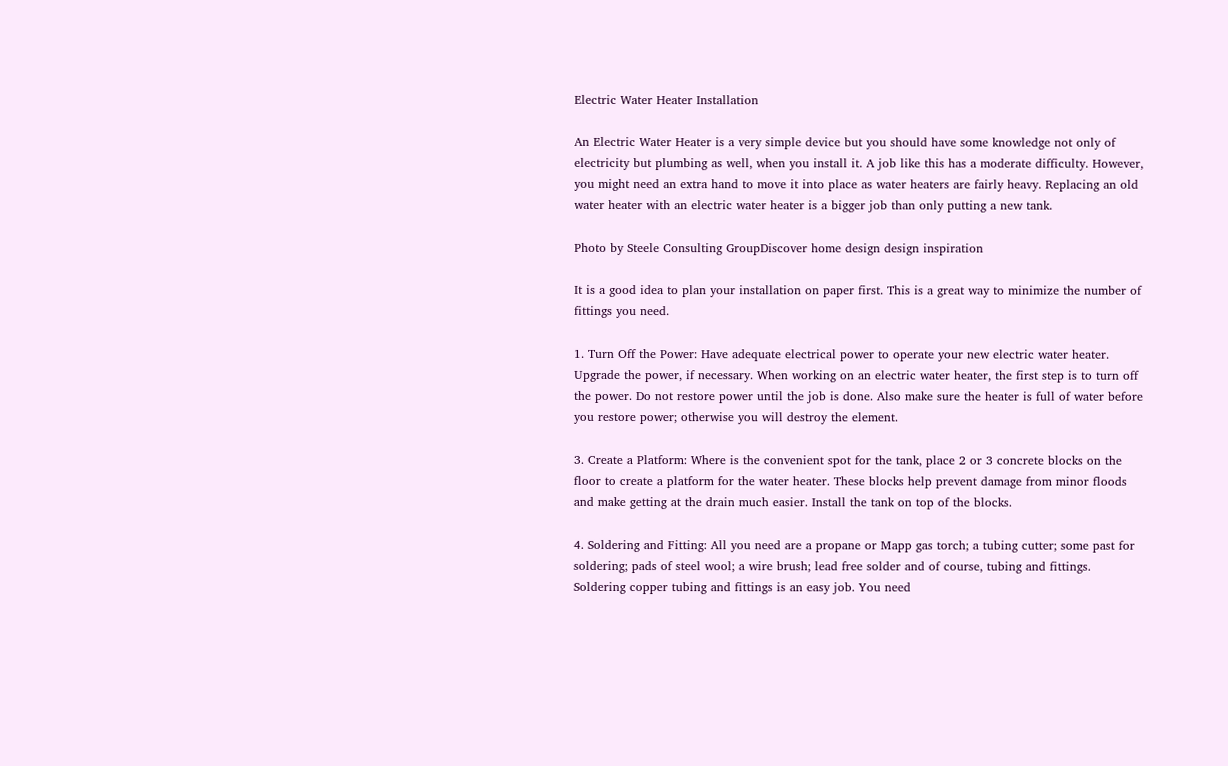Electric Water Heater Installation

An Electric Water Heater is a very simple device but you should have some knowledge not only of electricity but plumbing as well, when you install it. A job like this has a moderate difficulty. However, you might need an extra hand to move it into place as water heaters are fairly heavy. Replacing an old water heater with an electric water heater is a bigger job than only putting a new tank.

Photo by Steele Consulting GroupDiscover home design design inspiration

It is a good idea to plan your installation on paper first. This is a great way to minimize the number of fittings you need.

1. Turn Off the Power: Have adequate electrical power to operate your new electric water heater. Upgrade the power, if necessary. When working on an electric water heater, the first step is to turn off the power. Do not restore power until the job is done. Also make sure the heater is full of water before you restore power; otherwise you will destroy the element.

3. Create a Platform: Where is the convenient spot for the tank, place 2 or 3 concrete blocks on the floor to create a platform for the water heater. These blocks help prevent damage from minor floods and make getting at the drain much easier. Install the tank on top of the blocks.

4. Soldering and Fitting: All you need are a propane or Mapp gas torch; a tubing cutter; some past for soldering; pads of steel wool; a wire brush; lead free solder and of course, tubing and fittings. Soldering copper tubing and fittings is an easy job. You need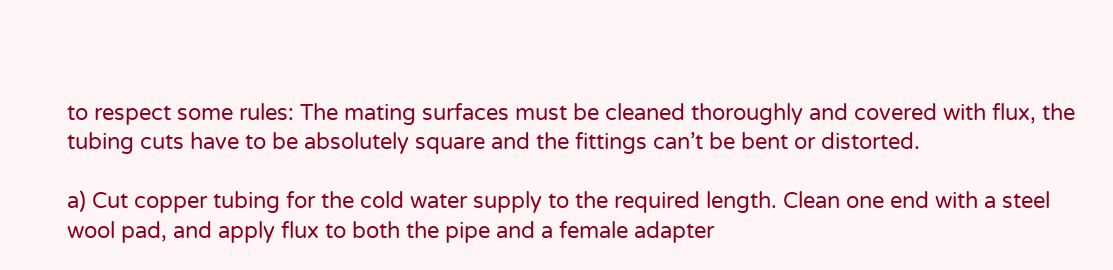to respect some rules: The mating surfaces must be cleaned thoroughly and covered with flux, the tubing cuts have to be absolutely square and the fittings can’t be bent or distorted.

a) Cut copper tubing for the cold water supply to the required length. Clean one end with a steel wool pad, and apply flux to both the pipe and a female adapter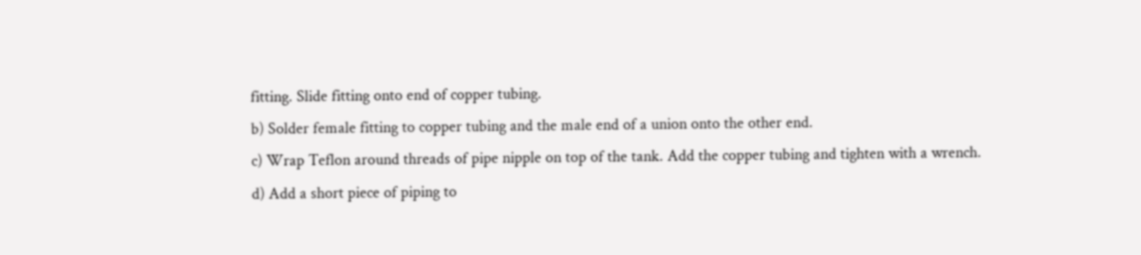fitting. Slide fitting onto end of copper tubing.
b) Solder female fitting to copper tubing and the male end of a union onto the other end.
c) Wrap Teflon around threads of pipe nipple on top of the tank. Add the copper tubing and tighten with a wrench.
d) Add a short piece of piping to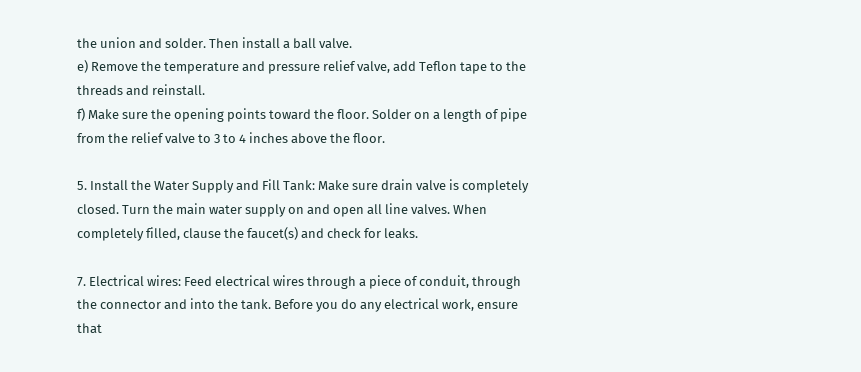the union and solder. Then install a ball valve.
e) Remove the temperature and pressure relief valve, add Teflon tape to the threads and reinstall.
f) Make sure the opening points toward the floor. Solder on a length of pipe from the relief valve to 3 to 4 inches above the floor.

5. Install the Water Supply and Fill Tank: Make sure drain valve is completely closed. Turn the main water supply on and open all line valves. When completely filled, clause the faucet(s) and check for leaks.

7. Electrical wires: Feed electrical wires through a piece of conduit, through the connector and into the tank. Before you do any electrical work, ensure that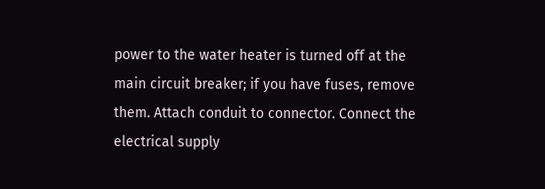power to the water heater is turned off at the main circuit breaker; if you have fuses, remove them. Attach conduit to connector. Connect the electrical supply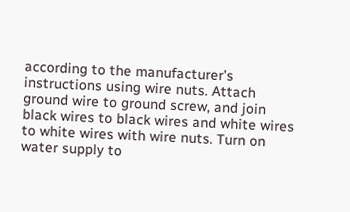according to the manufacturer’s instructions using wire nuts. Attach ground wire to ground screw, and join black wires to black wires and white wires to white wires with wire nuts. Turn on water supply to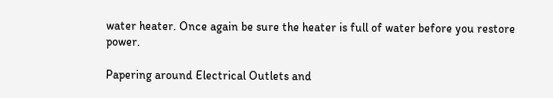water heater. Once again be sure the heater is full of water before you restore power.

Papering around Electrical Outlets and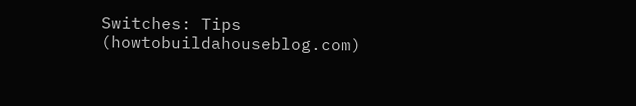Switches: Tips (howtobuildahouseblog.com)